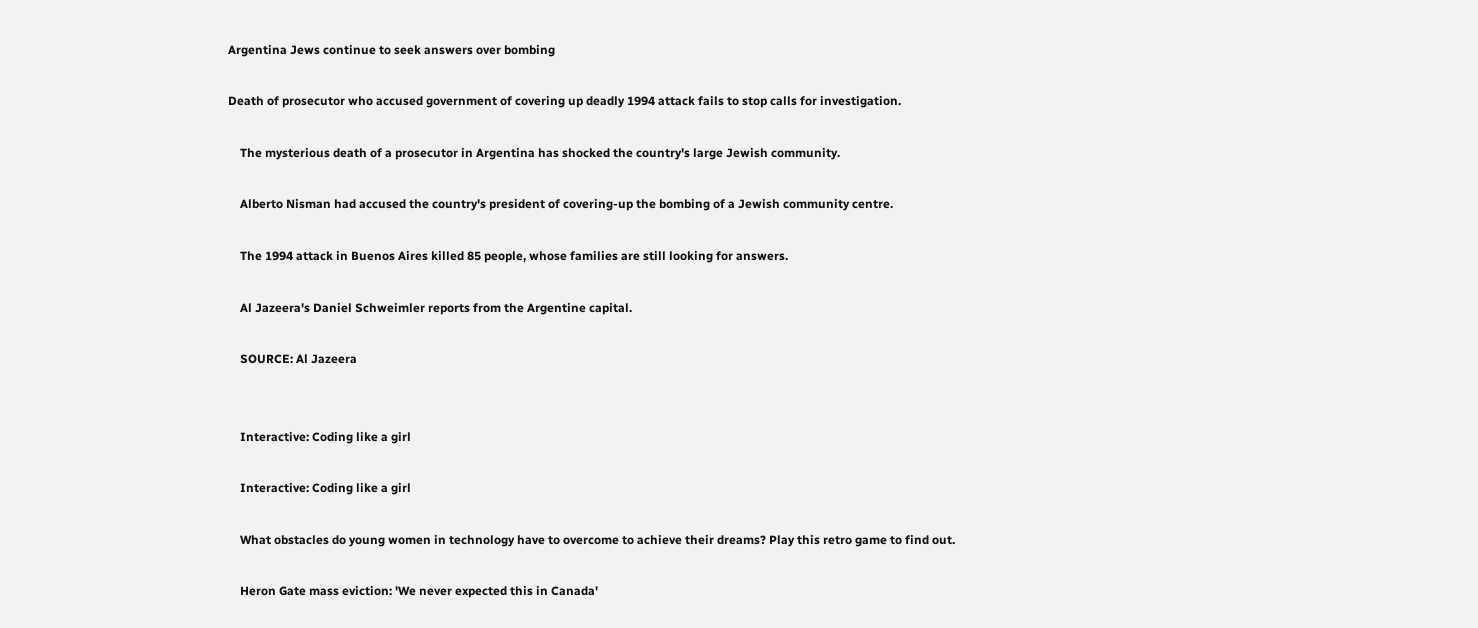Argentina Jews continue to seek answers over bombing

Death of prosecutor who accused government of covering up deadly 1994 attack fails to stop calls for investigation.

    The mysterious death of a prosecutor in Argentina has shocked the country's large Jewish community.

    Alberto Nisman had accused the country's president of covering-up the bombing of a Jewish community centre.

    The 1994 attack in Buenos Aires killed 85 people, whose families are still looking for answers.

    Al Jazeera's Daniel Schweimler reports from the Argentine capital.

    SOURCE: Al Jazeera


    Interactive: Coding like a girl

    Interactive: Coding like a girl

    What obstacles do young women in technology have to overcome to achieve their dreams? Play this retro game to find out.

    Heron Gate mass eviction: 'We never expected this in Canada'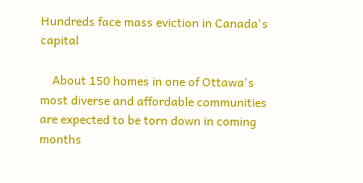Hundreds face mass eviction in Canada's capital

    About 150 homes in one of Ottawa's most diverse and affordable communities are expected to be torn down in coming months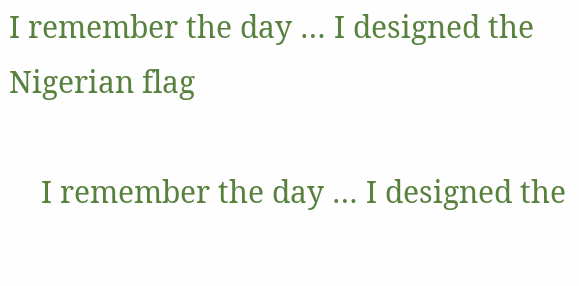I remember the day … I designed the Nigerian flag

    I remember the day … I designed the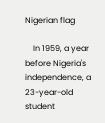Nigerian flag

    In 1959, a year before Nigeria's independence, a 23-year-old student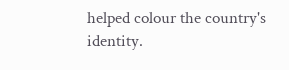helped colour the country's identity.